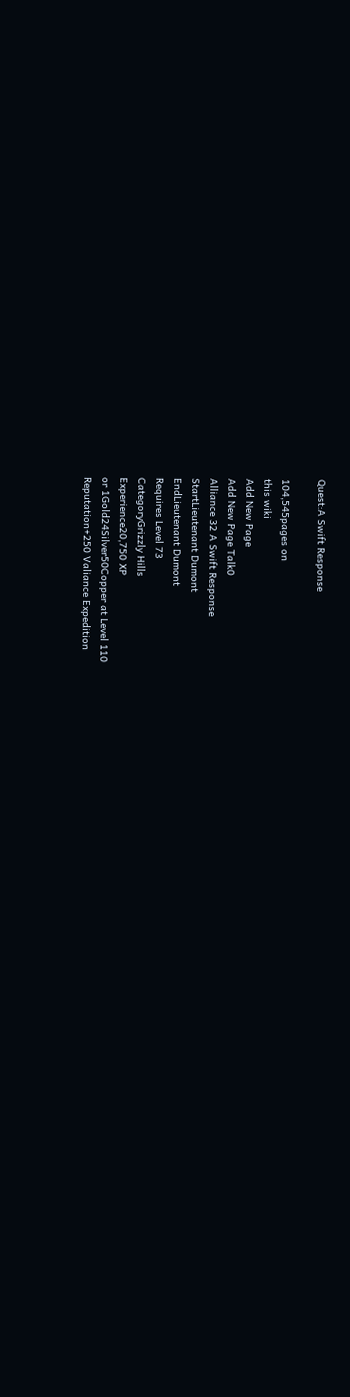Quest:A Swift Response

104,545pages on
this wiki
Add New Page
Add New Page Talk0
Alliance 32 A Swift Response
StartLieutenant Dumont
EndLieutenant Dumont
Requires Level 73
CategoryGrizzly Hills
Experience20,750 XP
or 1Gold24Silver50Copper at Level 110
Reputation+250 Valiance Expedition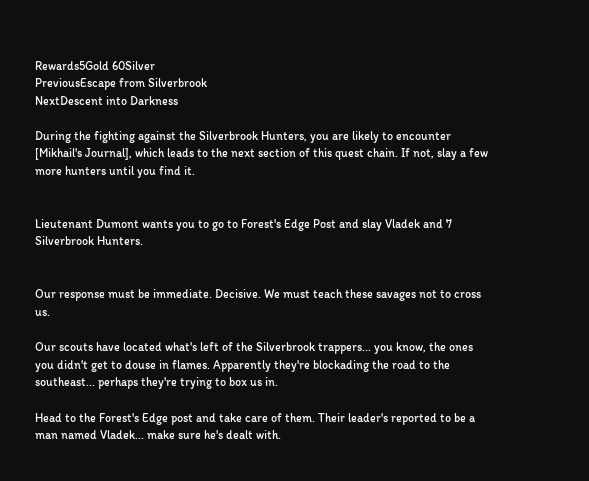Rewards5Gold 60Silver
PreviousEscape from Silverbrook
NextDescent into Darkness

During the fighting against the Silverbrook Hunters, you are likely to encounter [Mikhail's Journal], which leads to the next section of this quest chain. If not, slay a few more hunters until you find it.


Lieutenant Dumont wants you to go to Forest's Edge Post and slay Vladek and 7 Silverbrook Hunters.


Our response must be immediate. Decisive. We must teach these savages not to cross us.

Our scouts have located what's left of the Silverbrook trappers... you know, the ones you didn't get to douse in flames. Apparently they're blockading the road to the southeast... perhaps they're trying to box us in.

Head to the Forest's Edge post and take care of them. Their leader's reported to be a man named Vladek... make sure he's dealt with.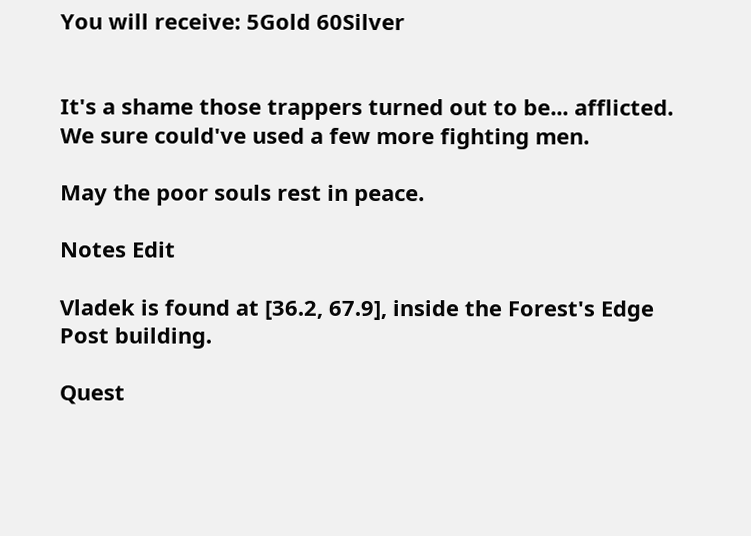You will receive: 5Gold 60Silver


It's a shame those trappers turned out to be... afflicted. We sure could've used a few more fighting men.

May the poor souls rest in peace.

Notes Edit

Vladek is found at [36.2, 67.9], inside the Forest's Edge Post building.

Quest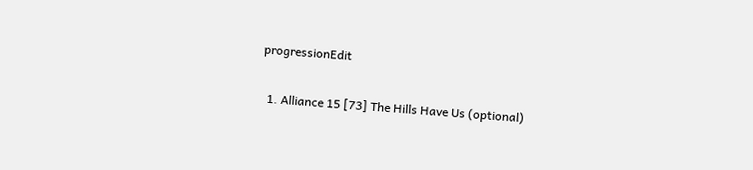progressionEdit

  1. Alliance 15 [73] The Hills Have Us (optional)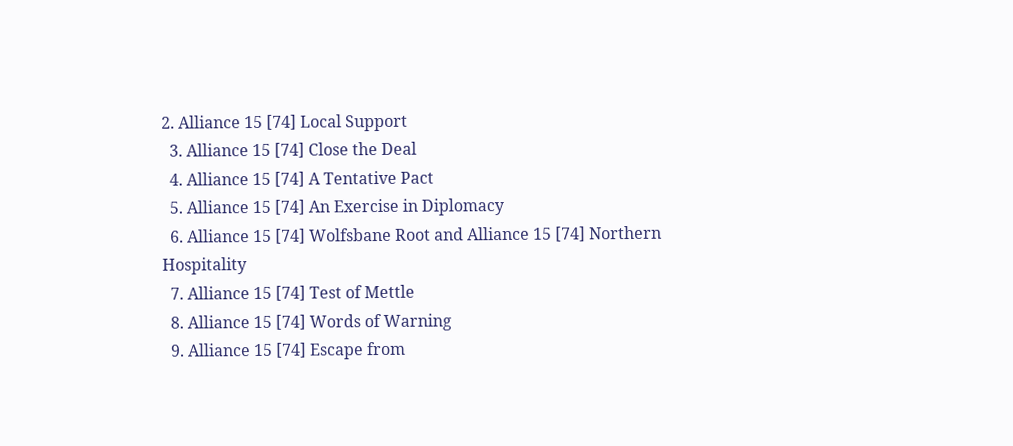2. Alliance 15 [74] Local Support
  3. Alliance 15 [74] Close the Deal
  4. Alliance 15 [74] A Tentative Pact
  5. Alliance 15 [74] An Exercise in Diplomacy
  6. Alliance 15 [74] Wolfsbane Root and Alliance 15 [74] Northern Hospitality
  7. Alliance 15 [74] Test of Mettle
  8. Alliance 15 [74] Words of Warning
  9. Alliance 15 [74] Escape from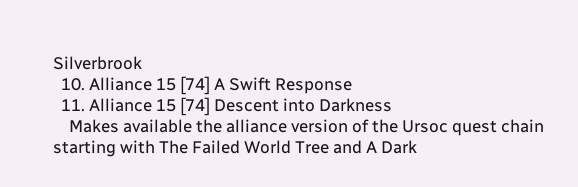Silverbrook
  10. Alliance 15 [74] A Swift Response
  11. Alliance 15 [74] Descent into Darkness
    Makes available the alliance version of the Ursoc quest chain starting with The Failed World Tree and A Dark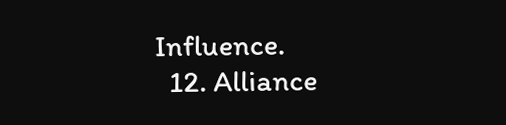Influence.
  12. Alliance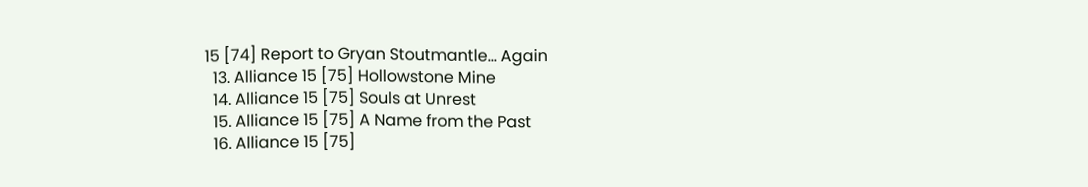15 [74] Report to Gryan Stoutmantle... Again
  13. Alliance 15 [75] Hollowstone Mine
  14. Alliance 15 [75] Souls at Unrest
  15. Alliance 15 [75] A Name from the Past
  16. Alliance 15 [75]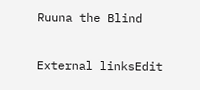Ruuna the Blind

External linksEdit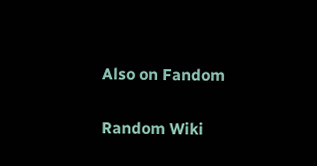Also on Fandom

Random Wiki